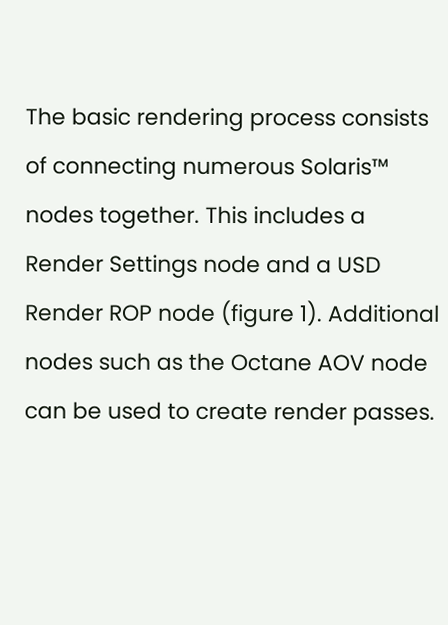The basic rendering process consists of connecting numerous Solaris™ nodes together. This includes a Render Settings node and a USD Render ROP node (figure 1). Additional nodes such as the Octane AOV node can be used to create render passes.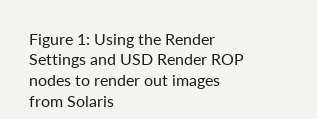Figure 1: Using the Render Settings and USD Render ROP nodes to render out images from Solaris